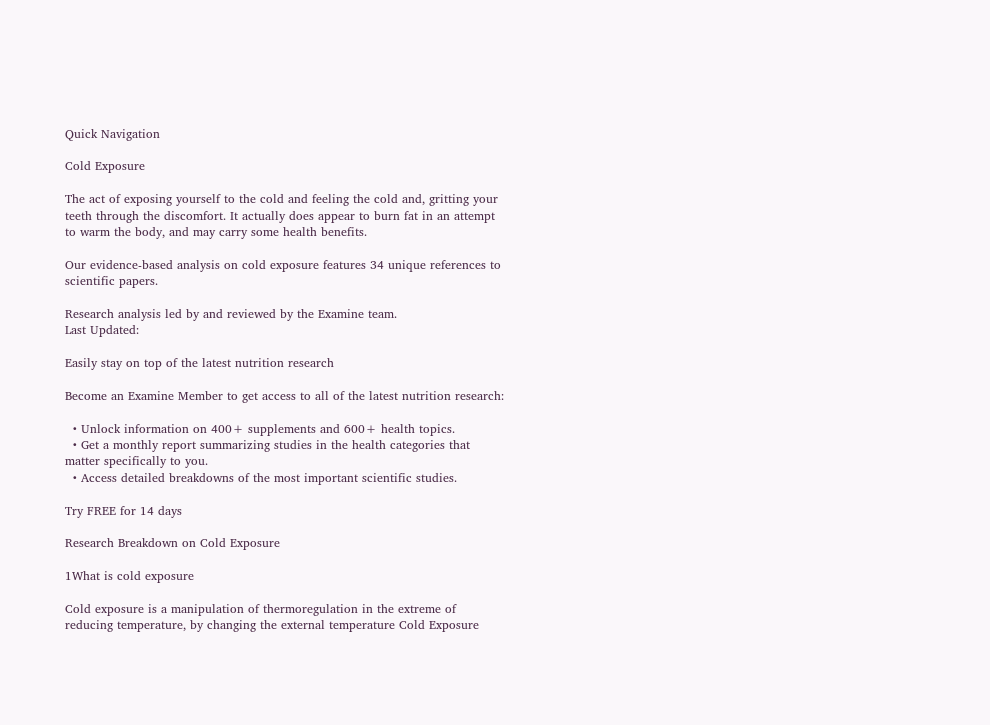Quick Navigation

Cold Exposure

The act of exposing yourself to the cold and feeling the cold and, gritting your teeth through the discomfort. It actually does appear to burn fat in an attempt to warm the body, and may carry some health benefits.

Our evidence-based analysis on cold exposure features 34 unique references to scientific papers.

Research analysis led by and reviewed by the Examine team.
Last Updated:

Easily stay on top of the latest nutrition research

Become an Examine Member to get access to all of the latest nutrition research:

  • Unlock information on 400+ supplements and 600+ health topics.
  • Get a monthly report summarizing studies in the health categories that matter specifically to you.
  • Access detailed breakdowns of the most important scientific studies.

Try FREE for 14 days

Research Breakdown on Cold Exposure

1What is cold exposure

Cold exposure is a manipulation of thermoregulation in the extreme of reducing temperature, by changing the external temperature Cold Exposure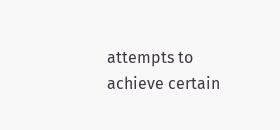attempts to achieve certain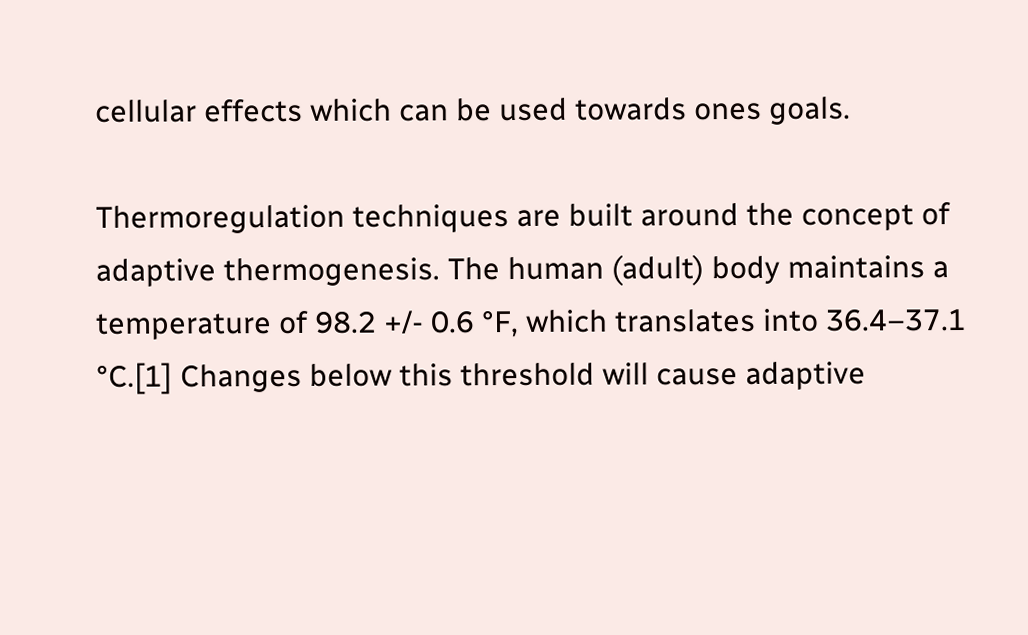cellular effects which can be used towards ones goals.

Thermoregulation techniques are built around the concept of adaptive thermogenesis. The human (adult) body maintains a temperature of 98.2 +/- 0.6 °F, which translates into 36.4–37.1 °C.[1] Changes below this threshold will cause adaptive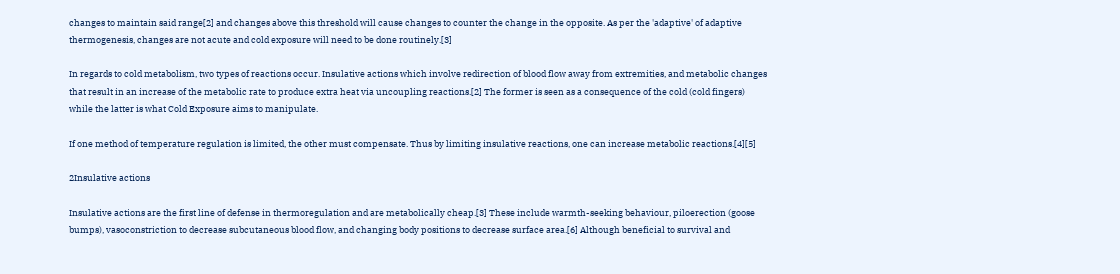changes to maintain said range[2] and changes above this threshold will cause changes to counter the change in the opposite. As per the 'adaptive' of adaptive thermogenesis, changes are not acute and cold exposure will need to be done routinely.[3]

In regards to cold metabolism, two types of reactions occur. Insulative actions which involve redirection of blood flow away from extremities, and metabolic changes that result in an increase of the metabolic rate to produce extra heat via uncoupling reactions.[2] The former is seen as a consequence of the cold (cold fingers) while the latter is what Cold Exposure aims to manipulate.

If one method of temperature regulation is limited, the other must compensate. Thus by limiting insulative reactions, one can increase metabolic reactions.[4][5]

2Insulative actions

Insulative actions are the first line of defense in thermoregulation and are metabolically cheap.[3] These include warmth-seeking behaviour, piloerection (goose bumps), vasoconstriction to decrease subcutaneous blood flow, and changing body positions to decrease surface area.[6] Although beneficial to survival and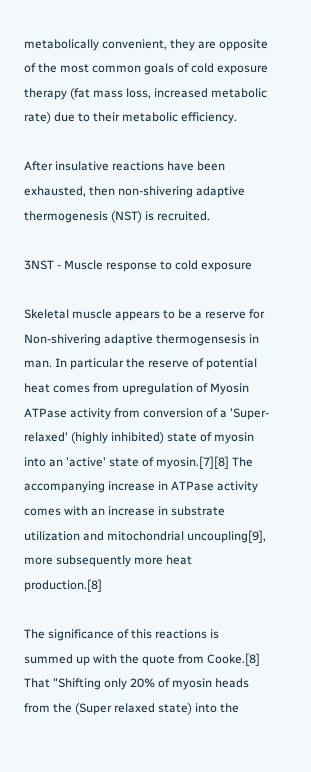metabolically convenient, they are opposite of the most common goals of cold exposure therapy (fat mass loss, increased metabolic rate) due to their metabolic efficiency.

After insulative reactions have been exhausted, then non-shivering adaptive thermogenesis (NST) is recruited.

3NST - Muscle response to cold exposure

Skeletal muscle appears to be a reserve for Non-shivering adaptive thermogensesis in man. In particular the reserve of potential heat comes from upregulation of Myosin ATPase activity from conversion of a 'Super-relaxed' (highly inhibited) state of myosin into an 'active' state of myosin.[7][8] The accompanying increase in ATPase activity comes with an increase in substrate utilization and mitochondrial uncoupling[9], more subsequently more heat production.[8]

The significance of this reactions is summed up with the quote from Cooke.[8] That "Shifting only 20% of myosin heads from the (Super relaxed state) into the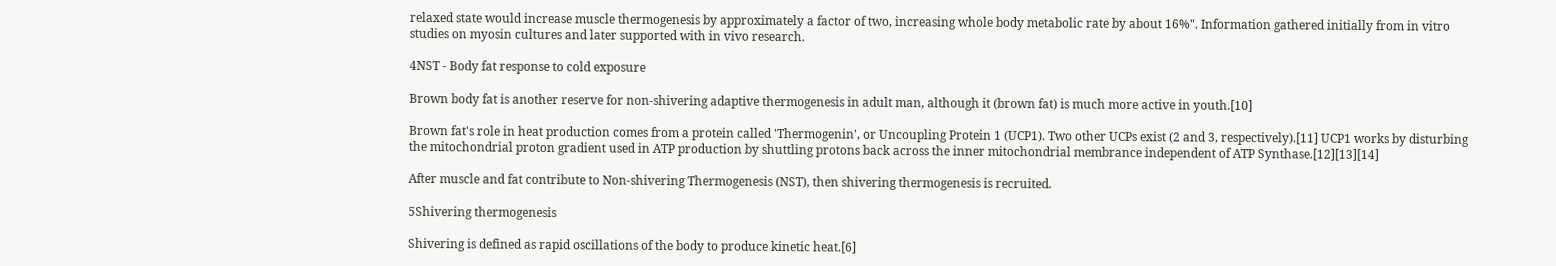relaxed state would increase muscle thermogenesis by approximately a factor of two, increasing whole body metabolic rate by about 16%". Information gathered initially from in vitro studies on myosin cultures and later supported with in vivo research.

4NST - Body fat response to cold exposure

Brown body fat is another reserve for non-shivering adaptive thermogenesis in adult man, although it (brown fat) is much more active in youth.[10]

Brown fat's role in heat production comes from a protein called 'Thermogenin', or Uncoupling Protein 1 (UCP1). Two other UCPs exist (2 and 3, respectively).[11] UCP1 works by disturbing the mitochondrial proton gradient used in ATP production by shuttling protons back across the inner mitochondrial membrance independent of ATP Synthase.[12][13][14]

After muscle and fat contribute to Non-shivering Thermogenesis (NST), then shivering thermogenesis is recruited.

5Shivering thermogenesis

Shivering is defined as rapid oscillations of the body to produce kinetic heat.[6]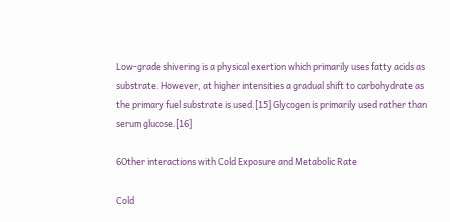Low-grade shivering is a physical exertion which primarily uses fatty acids as substrate. However, at higher intensities a gradual shift to carbohydrate as the primary fuel substrate is used.[15] Glycogen is primarily used rather than serum glucose.[16]

6Other interactions with Cold Exposure and Metabolic Rate

Cold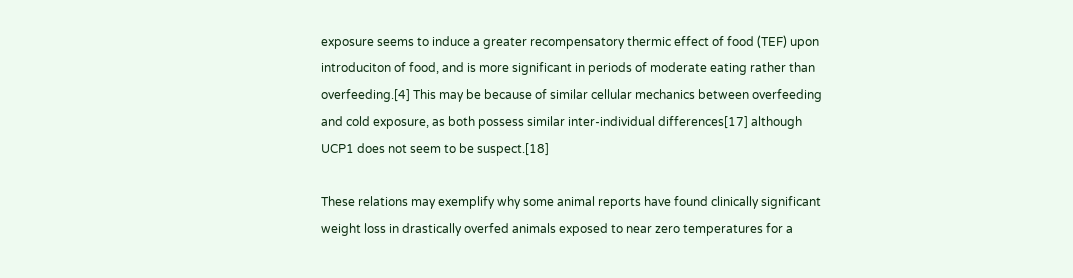exposure seems to induce a greater recompensatory thermic effect of food (TEF) upon introduciton of food, and is more significant in periods of moderate eating rather than overfeeding.[4] This may be because of similar cellular mechanics between overfeeding and cold exposure, as both possess similar inter-individual differences[17] although UCP1 does not seem to be suspect.[18]

These relations may exemplify why some animal reports have found clinically significant weight loss in drastically overfed animals exposed to near zero temperatures for a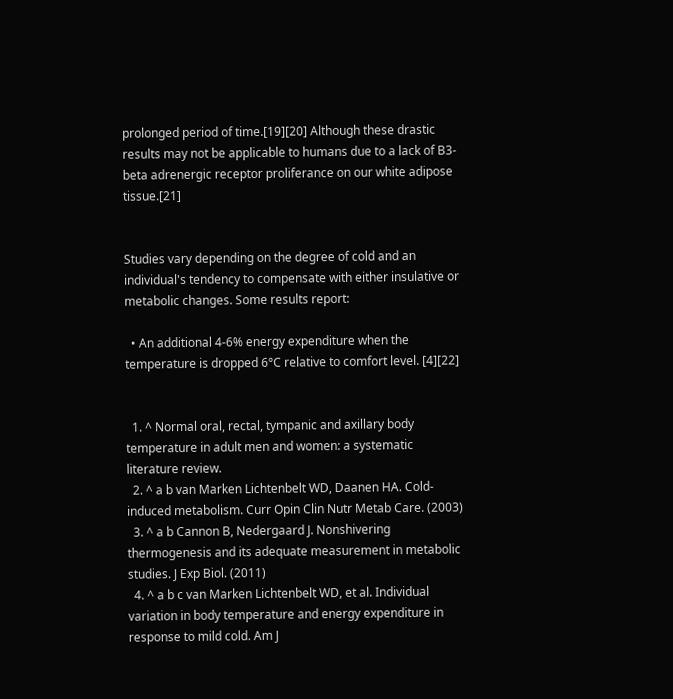prolonged period of time.[19][20] Although these drastic results may not be applicable to humans due to a lack of B3-beta adrenergic receptor proliferance on our white adipose tissue.[21]


Studies vary depending on the degree of cold and an individual's tendency to compensate with either insulative or metabolic changes. Some results report:

  • An additional 4-6% energy expenditure when the temperature is dropped 6°C relative to comfort level. [4][22]


  1. ^ Normal oral, rectal, tympanic and axillary body temperature in adult men and women: a systematic literature review.
  2. ^ a b van Marken Lichtenbelt WD, Daanen HA. Cold-induced metabolism. Curr Opin Clin Nutr Metab Care. (2003)
  3. ^ a b Cannon B, Nedergaard J. Nonshivering thermogenesis and its adequate measurement in metabolic studies. J Exp Biol. (2011)
  4. ^ a b c van Marken Lichtenbelt WD, et al. Individual variation in body temperature and energy expenditure in response to mild cold. Am J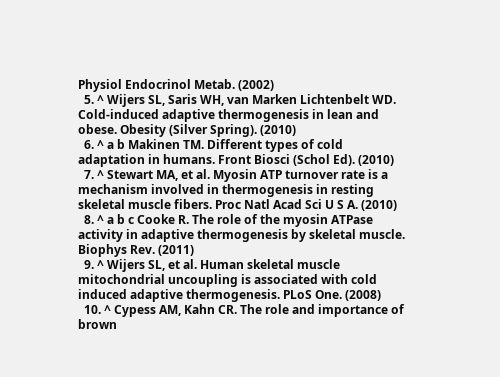Physiol Endocrinol Metab. (2002)
  5. ^ Wijers SL, Saris WH, van Marken Lichtenbelt WD. Cold-induced adaptive thermogenesis in lean and obese. Obesity (Silver Spring). (2010)
  6. ^ a b Makinen TM. Different types of cold adaptation in humans. Front Biosci (Schol Ed). (2010)
  7. ^ Stewart MA, et al. Myosin ATP turnover rate is a mechanism involved in thermogenesis in resting skeletal muscle fibers. Proc Natl Acad Sci U S A. (2010)
  8. ^ a b c Cooke R. The role of the myosin ATPase activity in adaptive thermogenesis by skeletal muscle. Biophys Rev. (2011)
  9. ^ Wijers SL, et al. Human skeletal muscle mitochondrial uncoupling is associated with cold induced adaptive thermogenesis. PLoS One. (2008)
  10. ^ Cypess AM, Kahn CR. The role and importance of brown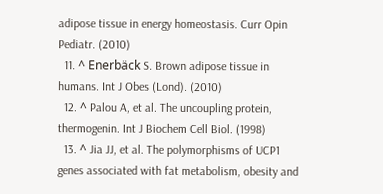adipose tissue in energy homeostasis. Curr Opin Pediatr. (2010)
  11. ^ Enerbäck S. Brown adipose tissue in humans. Int J Obes (Lond). (2010)
  12. ^ Palou A, et al. The uncoupling protein, thermogenin. Int J Biochem Cell Biol. (1998)
  13. ^ Jia JJ, et al. The polymorphisms of UCP1 genes associated with fat metabolism, obesity and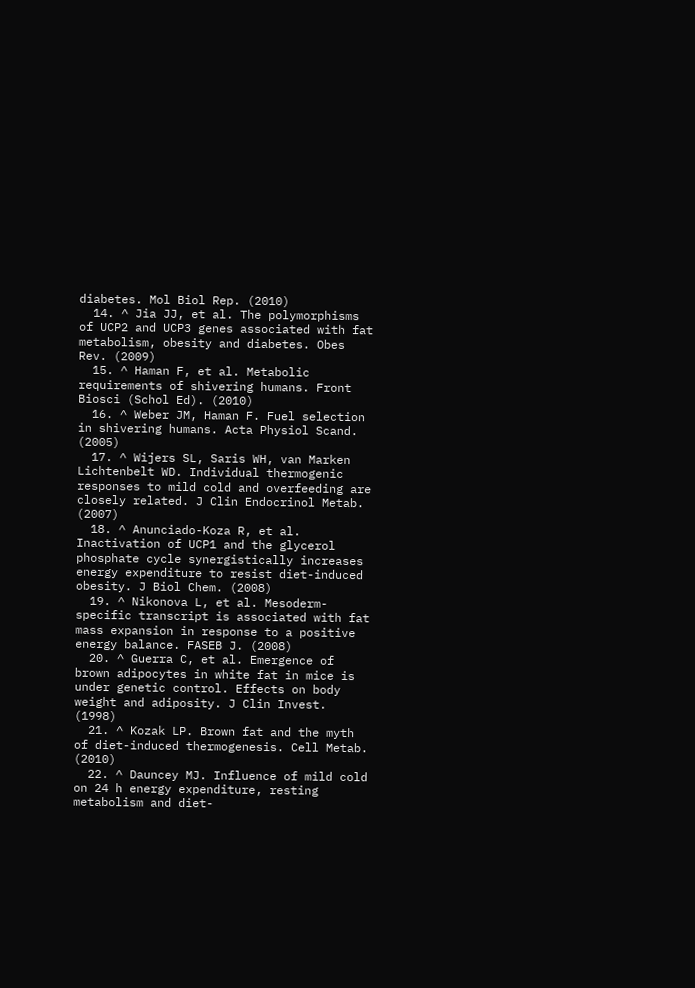diabetes. Mol Biol Rep. (2010)
  14. ^ Jia JJ, et al. The polymorphisms of UCP2 and UCP3 genes associated with fat metabolism, obesity and diabetes. Obes Rev. (2009)
  15. ^ Haman F, et al. Metabolic requirements of shivering humans. Front Biosci (Schol Ed). (2010)
  16. ^ Weber JM, Haman F. Fuel selection in shivering humans. Acta Physiol Scand. (2005)
  17. ^ Wijers SL, Saris WH, van Marken Lichtenbelt WD. Individual thermogenic responses to mild cold and overfeeding are closely related. J Clin Endocrinol Metab. (2007)
  18. ^ Anunciado-Koza R, et al. Inactivation of UCP1 and the glycerol phosphate cycle synergistically increases energy expenditure to resist diet-induced obesity. J Biol Chem. (2008)
  19. ^ Nikonova L, et al. Mesoderm-specific transcript is associated with fat mass expansion in response to a positive energy balance. FASEB J. (2008)
  20. ^ Guerra C, et al. Emergence of brown adipocytes in white fat in mice is under genetic control. Effects on body weight and adiposity. J Clin Invest. (1998)
  21. ^ Kozak LP. Brown fat and the myth of diet-induced thermogenesis. Cell Metab. (2010)
  22. ^ Dauncey MJ. Influence of mild cold on 24 h energy expenditure, resting metabolism and diet-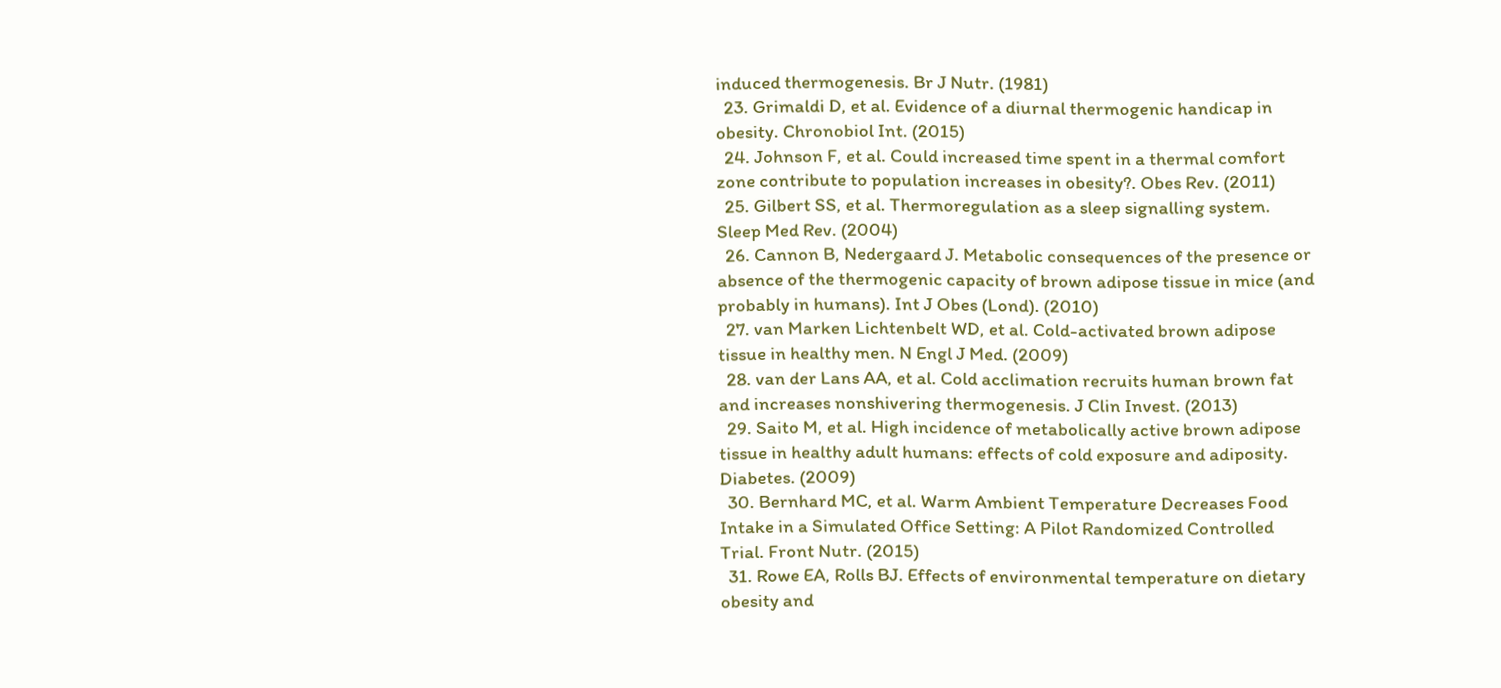induced thermogenesis. Br J Nutr. (1981)
  23. Grimaldi D, et al. Evidence of a diurnal thermogenic handicap in obesity. Chronobiol Int. (2015)
  24. Johnson F, et al. Could increased time spent in a thermal comfort zone contribute to population increases in obesity?. Obes Rev. (2011)
  25. Gilbert SS, et al. Thermoregulation as a sleep signalling system. Sleep Med Rev. (2004)
  26. Cannon B, Nedergaard J. Metabolic consequences of the presence or absence of the thermogenic capacity of brown adipose tissue in mice (and probably in humans). Int J Obes (Lond). (2010)
  27. van Marken Lichtenbelt WD, et al. Cold-activated brown adipose tissue in healthy men. N Engl J Med. (2009)
  28. van der Lans AA, et al. Cold acclimation recruits human brown fat and increases nonshivering thermogenesis. J Clin Invest. (2013)
  29. Saito M, et al. High incidence of metabolically active brown adipose tissue in healthy adult humans: effects of cold exposure and adiposity. Diabetes. (2009)
  30. Bernhard MC, et al. Warm Ambient Temperature Decreases Food Intake in a Simulated Office Setting: A Pilot Randomized Controlled Trial. Front Nutr. (2015)
  31. Rowe EA, Rolls BJ. Effects of environmental temperature on dietary obesity and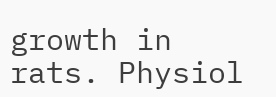growth in rats. Physiol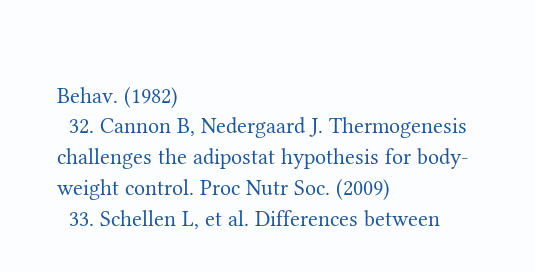Behav. (1982)
  32. Cannon B, Nedergaard J. Thermogenesis challenges the adipostat hypothesis for body-weight control. Proc Nutr Soc. (2009)
  33. Schellen L, et al. Differences between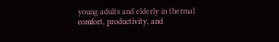young adults and elderly in thermal comfort, productivity, and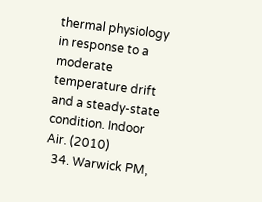thermal physiology in response to a moderate temperature drift and a steady-state condition. Indoor Air. (2010)
  34. Warwick PM,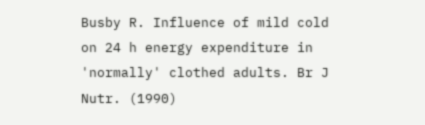Busby R. Influence of mild cold on 24 h energy expenditure in 'normally' clothed adults. Br J Nutr. (1990)